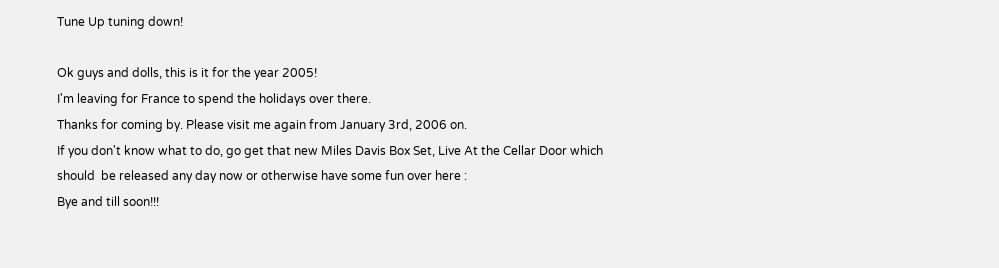Tune Up tuning down!

Ok guys and dolls, this is it for the year 2005!
I'm leaving for France to spend the holidays over there.
Thanks for coming by. Please visit me again from January 3rd, 2006 on.
If you don't know what to do, go get that new Miles Davis Box Set, Live At the Cellar Door which should  be released any day now or otherwise have some fun over here :
Bye and till soon!!!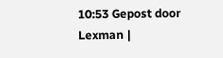10:53 Gepost door Lexman |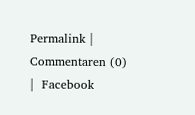Permalink | Commentaren (0) |  Facebook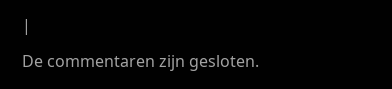|

De commentaren zijn gesloten.